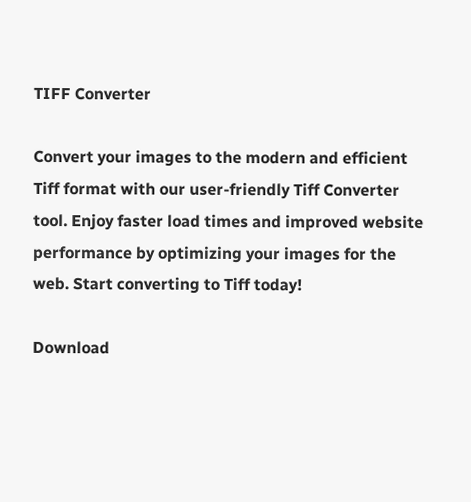TIFF Converter

Convert your images to the modern and efficient Tiff format with our user-friendly Tiff Converter tool. Enjoy faster load times and improved website performance by optimizing your images for the web. Start converting to Tiff today!

Download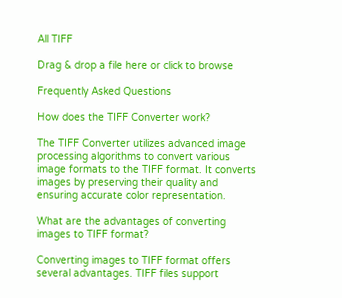All TIFF

Drag & drop a file here or click to browse

Frequently Asked Questions

How does the TIFF Converter work?

The TIFF Converter utilizes advanced image processing algorithms to convert various image formats to the TIFF format. It converts images by preserving their quality and ensuring accurate color representation.

What are the advantages of converting images to TIFF format?

Converting images to TIFF format offers several advantages. TIFF files support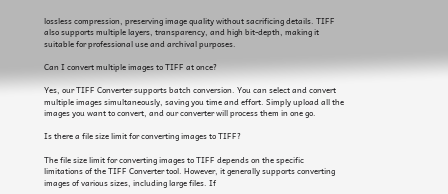lossless compression, preserving image quality without sacrificing details. TIFF also supports multiple layers, transparency, and high bit-depth, making it suitable for professional use and archival purposes.

Can I convert multiple images to TIFF at once?

Yes, our TIFF Converter supports batch conversion. You can select and convert multiple images simultaneously, saving you time and effort. Simply upload all the images you want to convert, and our converter will process them in one go.

Is there a file size limit for converting images to TIFF?

The file size limit for converting images to TIFF depends on the specific limitations of the TIFF Converter tool. However, it generally supports converting images of various sizes, including large files. If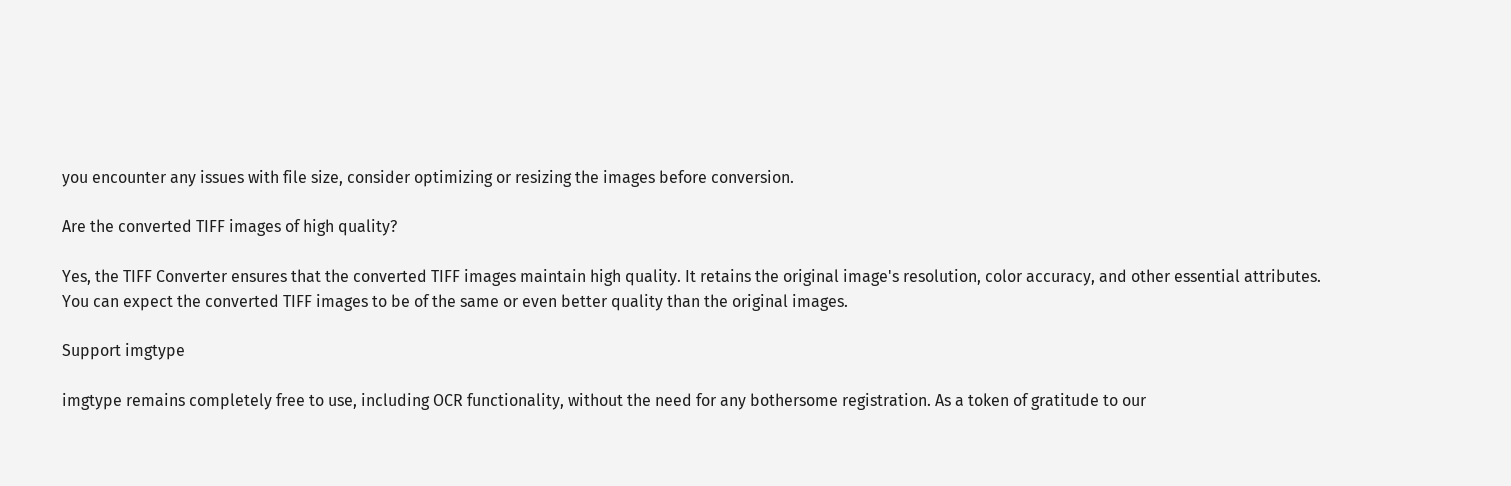you encounter any issues with file size, consider optimizing or resizing the images before conversion.

Are the converted TIFF images of high quality?

Yes, the TIFF Converter ensures that the converted TIFF images maintain high quality. It retains the original image's resolution, color accuracy, and other essential attributes. You can expect the converted TIFF images to be of the same or even better quality than the original images.

Support imgtype

imgtype remains completely free to use, including OCR functionality, without the need for any bothersome registration. As a token of gratitude to our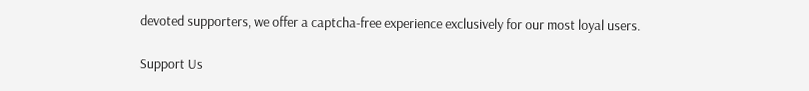devoted supporters, we offer a captcha-free experience exclusively for our most loyal users.

Support Us